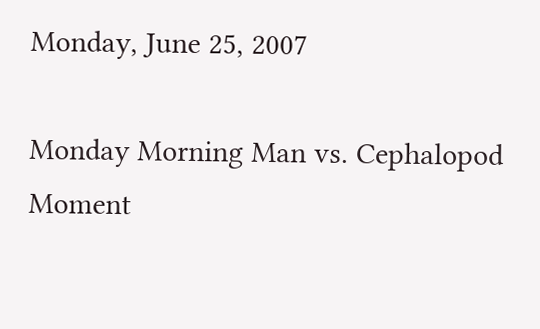Monday, June 25, 2007

Monday Morning Man vs. Cephalopod Moment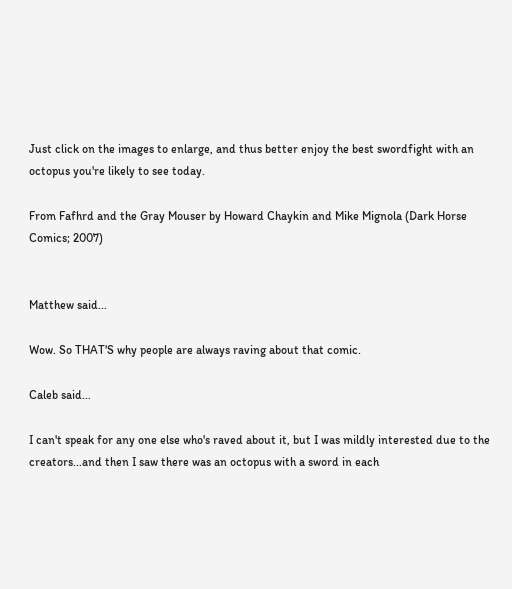Just click on the images to enlarge, and thus better enjoy the best swordfight with an octopus you're likely to see today.

From Fafhrd and the Gray Mouser by Howard Chaykin and Mike Mignola (Dark Horse Comics; 2007)


Matthew said...

Wow. So THAT'S why people are always raving about that comic.

Caleb said...

I can't speak for any one else who's raved about it, but I was mildly interested due to the creators...and then I saw there was an octopus with a sword in each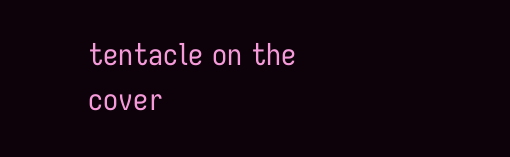tentacle on the cover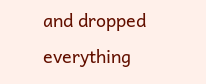and dropped everything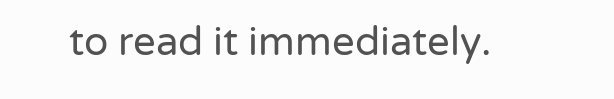to read it immediately.